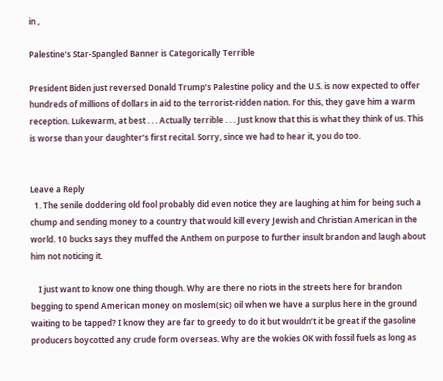in ,

Palestine’s Star-Spangled Banner is Categorically Terrible

President Biden just reversed Donald Trump’s Palestine policy and the U.S. is now expected to offer hundreds of millions of dollars in aid to the terrorist-ridden nation. For this, they gave him a warm reception. Lukewarm, at best . . . Actually terrible . . . Just know that this is what they think of us. This is worse than your daughter’s first recital. Sorry, since we had to hear it, you do too.


Leave a Reply
  1. The senile doddering old fool probably did even notice they are laughing at him for being such a chump and sending money to a country that would kill every Jewish and Christian American in the world. 10 bucks says they muffed the Anthem on purpose to further insult brandon and laugh about him not noticing it.

    I just want to know one thing though. Why are there no riots in the streets here for brandon begging to spend American money on moslem(sic) oil when we have a surplus here in the ground waiting to be tapped? I know they are far to greedy to do it but wouldn’t it be great if the gasoline producers boycotted any crude form overseas. Why are the wokies OK with fossil fuels as long as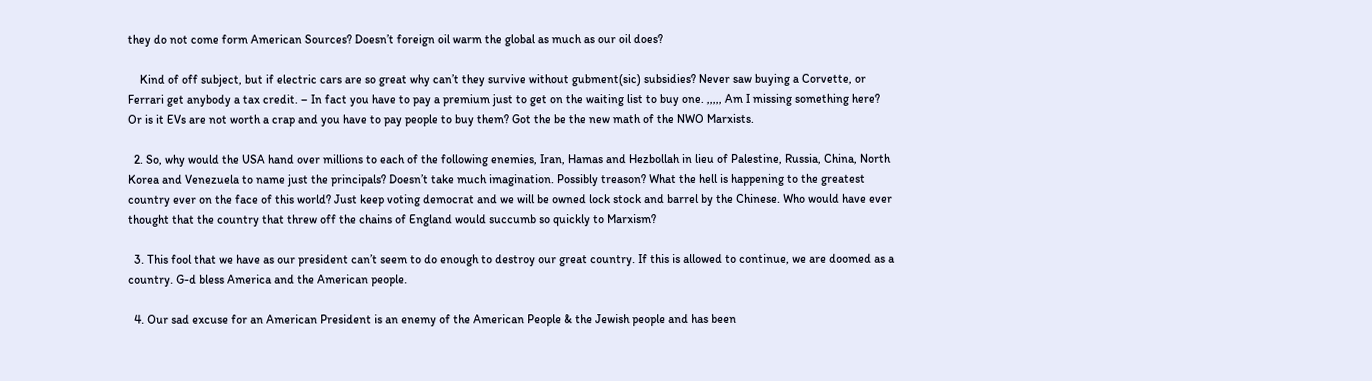they do not come form American Sources? Doesn’t foreign oil warm the global as much as our oil does?

    Kind of off subject, but if electric cars are so great why can’t they survive without gubment(sic) subsidies? Never saw buying a Corvette, or Ferrari get anybody a tax credit. – In fact you have to pay a premium just to get on the waiting list to buy one. ,,,,, Am I missing something here? Or is it EVs are not worth a crap and you have to pay people to buy them? Got the be the new math of the NWO Marxists.

  2. So, why would the USA hand over millions to each of the following enemies, Iran, Hamas and Hezbollah in lieu of Palestine, Russia, China, North Korea and Venezuela to name just the principals? Doesn’t take much imagination. Possibly treason? What the hell is happening to the greatest country ever on the face of this world? Just keep voting democrat and we will be owned lock stock and barrel by the Chinese. Who would have ever thought that the country that threw off the chains of England would succumb so quickly to Marxism?

  3. This fool that we have as our president can’t seem to do enough to destroy our great country. If this is allowed to continue, we are doomed as a country. G-d bless America and the American people.

  4. Our sad excuse for an American President is an enemy of the American People & the Jewish people and has been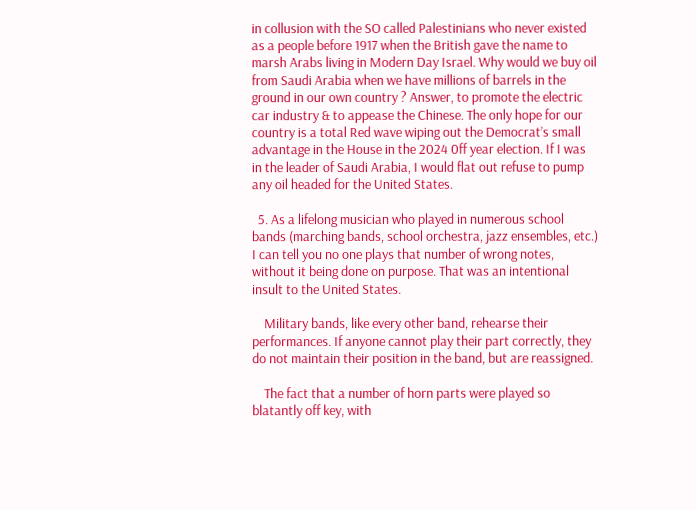in collusion with the SO called Palestinians who never existed as a people before 1917 when the British gave the name to marsh Arabs living in Modern Day Israel. Why would we buy oil from Saudi Arabia when we have millions of barrels in the ground in our own country ? Answer, to promote the electric car industry & to appease the Chinese. The only hope for our country is a total Red wave wiping out the Democrat’s small advantage in the House in the 2024 0ff year election. If I was in the leader of Saudi Arabia, I would flat out refuse to pump any oil headed for the United States.

  5. As a lifelong musician who played in numerous school bands (marching bands, school orchestra, jazz ensembles, etc.) I can tell you no one plays that number of wrong notes, without it being done on purpose. That was an intentional insult to the United States.

    Military bands, like every other band, rehearse their performances. If anyone cannot play their part correctly, they do not maintain their position in the band, but are reassigned.

    The fact that a number of horn parts were played so blatantly off key, with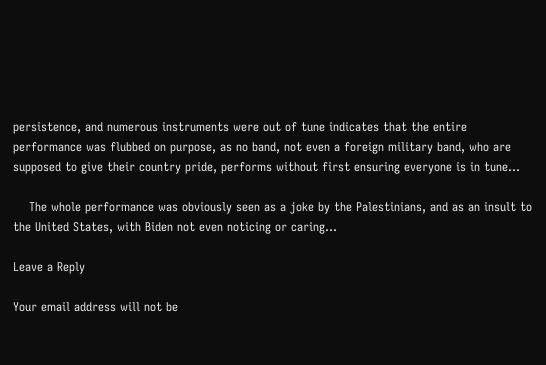persistence, and numerous instruments were out of tune indicates that the entire performance was flubbed on purpose, as no band, not even a foreign military band, who are supposed to give their country pride, performs without first ensuring everyone is in tune…

    The whole performance was obviously seen as a joke by the Palestinians, and as an insult to the United States, with Biden not even noticing or caring…

Leave a Reply

Your email address will not be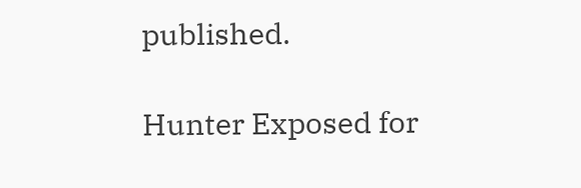published.

Hunter Exposed for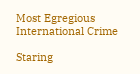Most Egregious International Crime

Staring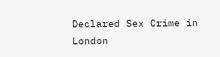Declared Sex Crime in London